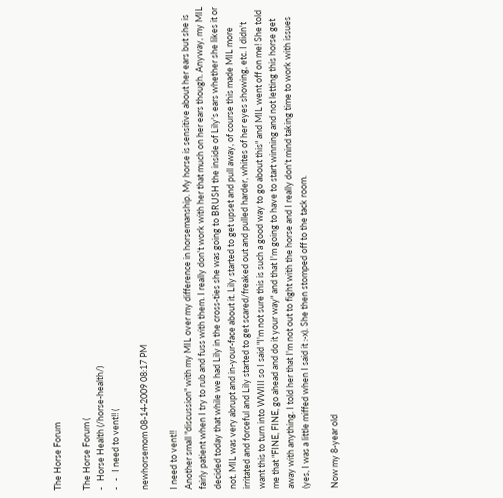The Horse Forum

The Horse Forum (
-   Horse Health (/horse-health/)
-   -   I need to vent!! (

newhorsemom 08-14-2009 08:17 PM

I need to vent!!
Another small "discussion" with my MIL over my difference in horsemanship. My horse is sensitive about her ears but she is fairly patient when I try to rub and fuss with them. I really don't work with her that much on her ears though. Anyway, my MIL decided today that while we had Lily in the cross-ties she was going to BRUSH the inside of Lily's ears whether she likes it or not. MIL was very abrupt and in-your-face about it. Lily started to get upset and pull away, of course this made MIL more irritated and forceful and Lily started to get scared/freaked out and pulled harder, whites of her eyes showing, etc. I didn't want this to turn into WWIII so I said "I'm not sure this is such a good way to go about this" and MIL went off on me! She told me that "FINE, FINE, go ahead and do it your way" and that I'm going to have to start winning and not letting this horse get away with anything. I told her that I'm not out to fight with the horse and I really don't mind taking time to work with issues (yes, I was a little miffed when I said it :-x). She then stomped off to the tack room.

Now my 8-year old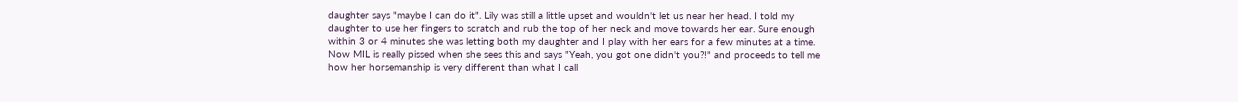daughter says "maybe I can do it". Lily was still a little upset and wouldn't let us near her head. I told my daughter to use her fingers to scratch and rub the top of her neck and move towards her ear. Sure enough within 3 or 4 minutes she was letting both my daughter and I play with her ears for a few minutes at a time. Now MIL is really pissed when she sees this and says "Yeah, you got one didn't you?!" and proceeds to tell me how her horsemanship is very different than what I call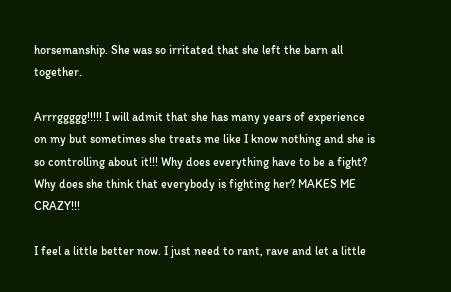horsemanship. She was so irritated that she left the barn all together.

Arrrggggg!!!!! I will admit that she has many years of experience on my but sometimes she treats me like I know nothing and she is so controlling about it!!! Why does everything have to be a fight? Why does she think that everybody is fighting her? MAKES ME CRAZY!!!

I feel a little better now. I just need to rant, rave and let a little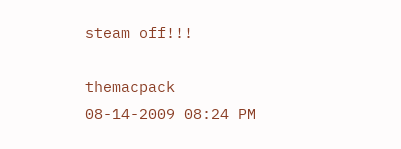steam off!!!

themacpack 08-14-2009 08:24 PM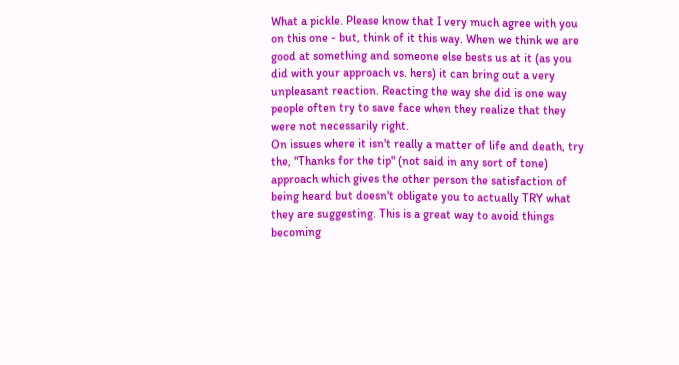What a pickle. Please know that I very much agree with you on this one - but, think of it this way. When we think we are good at something and someone else bests us at it (as you did with your approach vs. hers) it can bring out a very unpleasant reaction. Reacting the way she did is one way people often try to save face when they realize that they were not necessarily right.
On issues where it isn't really a matter of life and death, try the, "Thanks for the tip" (not said in any sort of tone) approach which gives the other person the satisfaction of being heard but doesn't obligate you to actually TRY what they are suggesting. This is a great way to avoid things becoming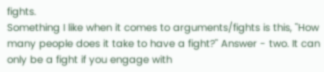fights.
Something I like when it comes to arguments/fights is this, "How many people does it take to have a fight?" Answer - two. It can only be a fight if you engage with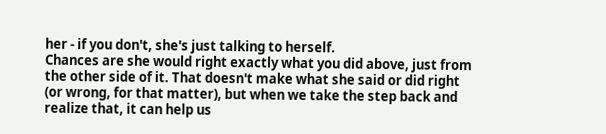her - if you don't, she's just talking to herself.
Chances are she would right exactly what you did above, just from the other side of it. That doesn't make what she said or did right (or wrong, for that matter), but when we take the step back and realize that, it can help us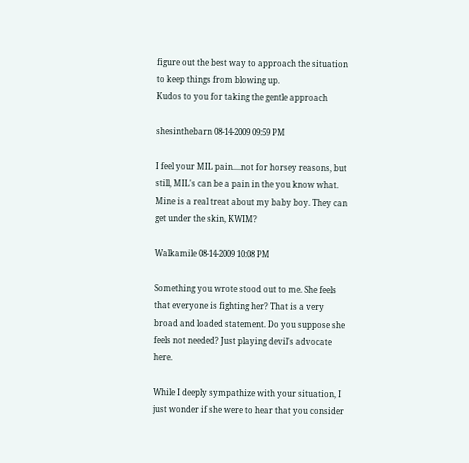figure out the best way to approach the situation to keep things from blowing up.
Kudos to you for taking the gentle approach

shesinthebarn 08-14-2009 09:59 PM

I feel your MIL pain....not for horsey reasons, but still, MIL's can be a pain in the you know what. Mine is a real treat about my baby boy. They can get under the skin, KWIM?

Walkamile 08-14-2009 10:08 PM

Something you wrote stood out to me. She feels that everyone is fighting her? That is a very broad and loaded statement. Do you suppose she feels not needed? Just playing devil's advocate here.

While I deeply sympathize with your situation, I just wonder if she were to hear that you consider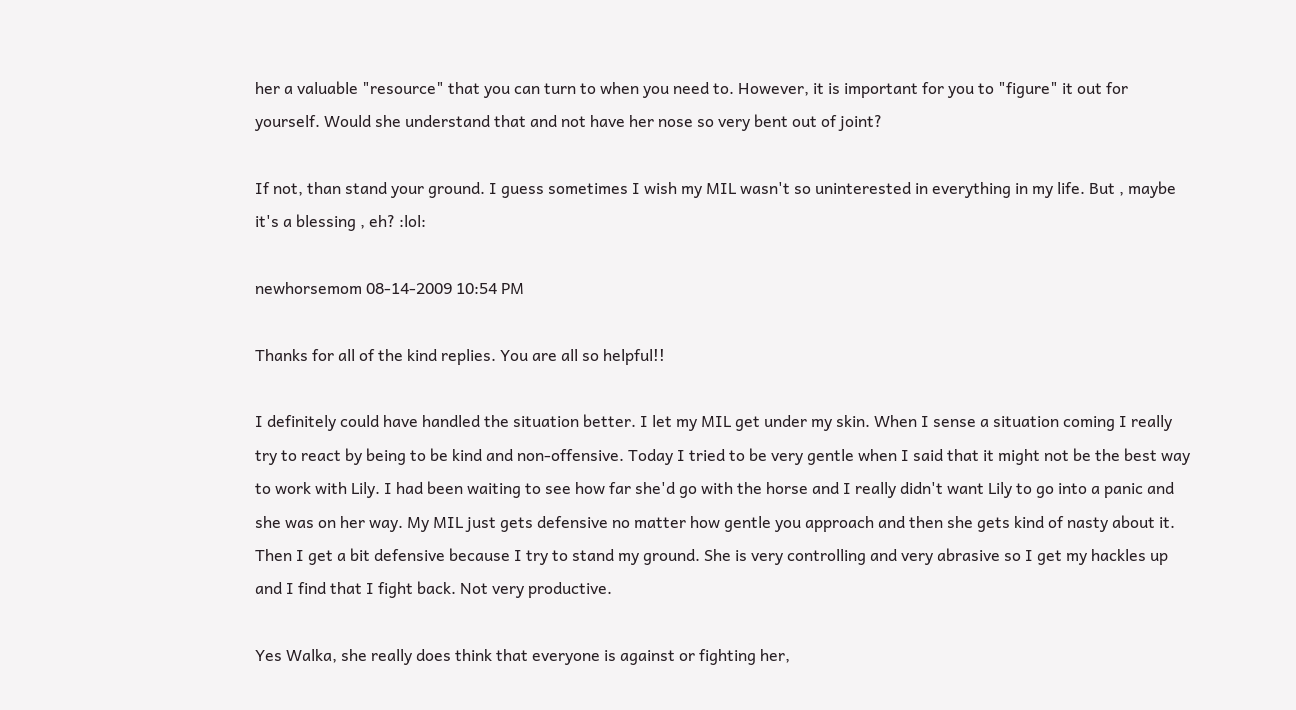her a valuable "resource" that you can turn to when you need to. However, it is important for you to "figure" it out for yourself. Would she understand that and not have her nose so very bent out of joint?

If not, than stand your ground. I guess sometimes I wish my MIL wasn't so uninterested in everything in my life. But , maybe it's a blessing , eh? :lol:

newhorsemom 08-14-2009 10:54 PM

Thanks for all of the kind replies. You are all so helpful!!

I definitely could have handled the situation better. I let my MIL get under my skin. When I sense a situation coming I really try to react by being to be kind and non-offensive. Today I tried to be very gentle when I said that it might not be the best way to work with Lily. I had been waiting to see how far she'd go with the horse and I really didn't want Lily to go into a panic and she was on her way. My MIL just gets defensive no matter how gentle you approach and then she gets kind of nasty about it. Then I get a bit defensive because I try to stand my ground. She is very controlling and very abrasive so I get my hackles up and I find that I fight back. Not very productive.

Yes Walka, she really does think that everyone is against or fighting her,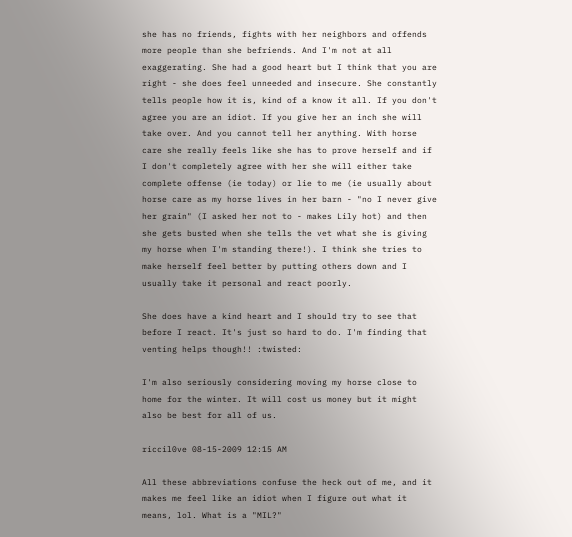she has no friends, fights with her neighbors and offends more people than she befriends. And I'm not at all exaggerating. She had a good heart but I think that you are right - she does feel unneeded and insecure. She constantly tells people how it is, kind of a know it all. If you don't agree you are an idiot. If you give her an inch she will take over. And you cannot tell her anything. With horse care she really feels like she has to prove herself and if I don't completely agree with her she will either take complete offense (ie today) or lie to me (ie usually about horse care as my horse lives in her barn - "no I never give her grain" (I asked her not to - makes Lily hot) and then she gets busted when she tells the vet what she is giving my horse when I'm standing there!). I think she tries to make herself feel better by putting others down and I usually take it personal and react poorly.

She does have a kind heart and I should try to see that before I react. It's just so hard to do. I'm finding that venting helps though!! :twisted:

I'm also seriously considering moving my horse close to home for the winter. It will cost us money but it might also be best for all of us.

riccil0ve 08-15-2009 12:15 AM

All these abbreviations confuse the heck out of me, and it makes me feel like an idiot when I figure out what it means, lol. What is a "MIL?"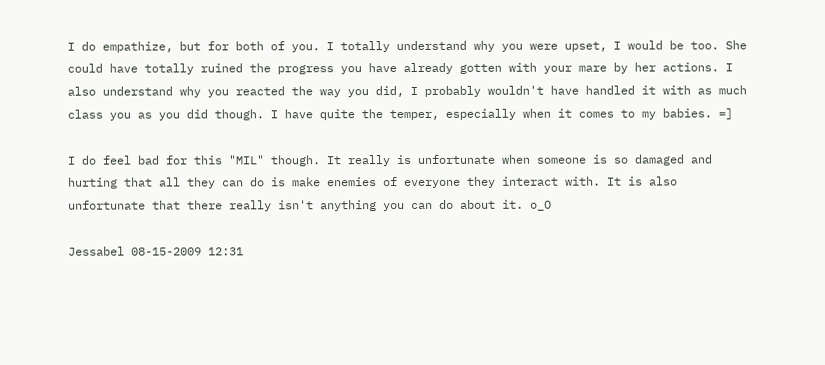I do empathize, but for both of you. I totally understand why you were upset, I would be too. She could have totally ruined the progress you have already gotten with your mare by her actions. I also understand why you reacted the way you did, I probably wouldn't have handled it with as much class you as you did though. I have quite the temper, especially when it comes to my babies. =]

I do feel bad for this "MIL" though. It really is unfortunate when someone is so damaged and hurting that all they can do is make enemies of everyone they interact with. It is also unfortunate that there really isn't anything you can do about it. o_O

Jessabel 08-15-2009 12:31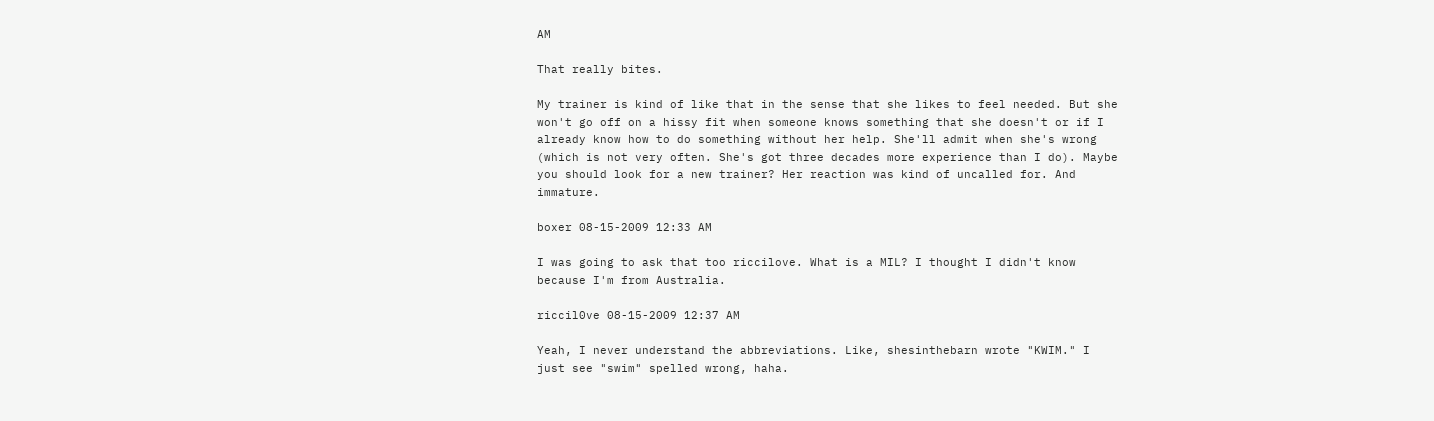AM

That really bites.

My trainer is kind of like that in the sense that she likes to feel needed. But she won't go off on a hissy fit when someone knows something that she doesn't or if I already know how to do something without her help. She'll admit when she's wrong (which is not very often. She's got three decades more experience than I do). Maybe you should look for a new trainer? Her reaction was kind of uncalled for. And immature.

boxer 08-15-2009 12:33 AM

I was going to ask that too riccilove. What is a MIL? I thought I didn't know because I'm from Australia.

riccil0ve 08-15-2009 12:37 AM

Yeah, I never understand the abbreviations. Like, shesinthebarn wrote "KWIM." I just see "swim" spelled wrong, haha.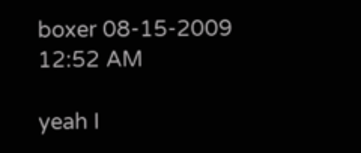boxer 08-15-2009 12:52 AM

yeah I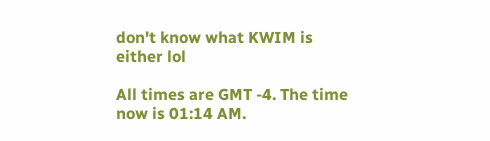don't know what KWIM is either lol

All times are GMT -4. The time now is 01:14 AM.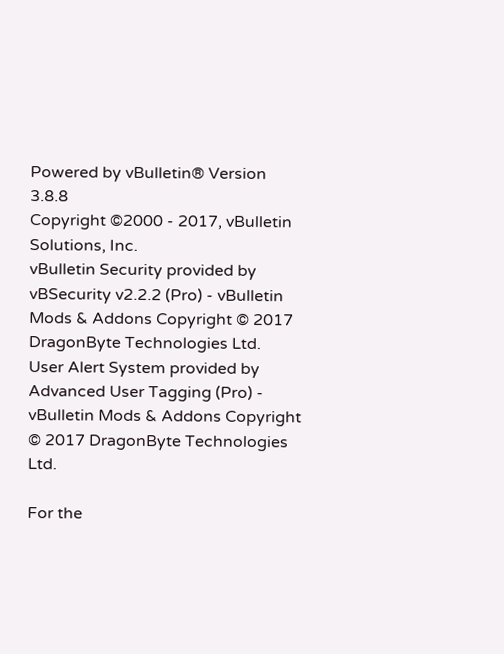Powered by vBulletin® Version 3.8.8
Copyright ©2000 - 2017, vBulletin Solutions, Inc.
vBulletin Security provided by vBSecurity v2.2.2 (Pro) - vBulletin Mods & Addons Copyright © 2017 DragonByte Technologies Ltd.
User Alert System provided by Advanced User Tagging (Pro) - vBulletin Mods & Addons Copyright © 2017 DragonByte Technologies Ltd.

For the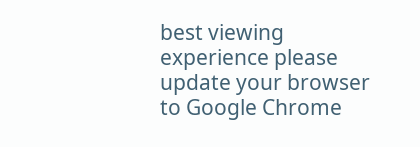best viewing experience please update your browser to Google Chrome